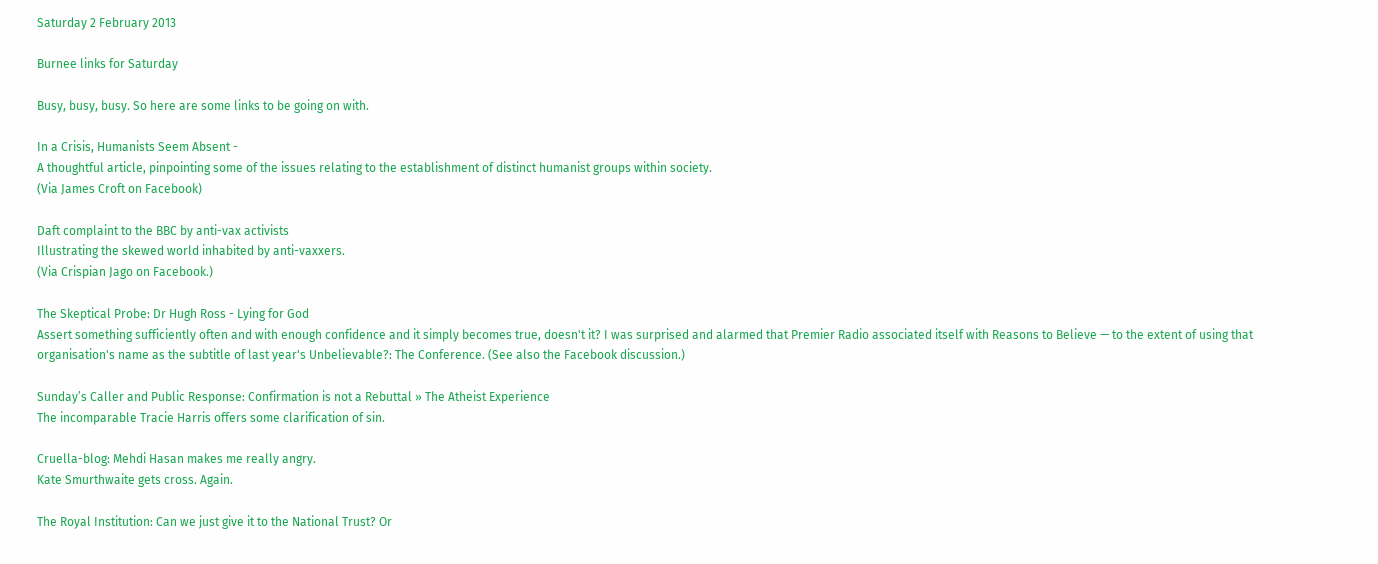Saturday 2 February 2013

Burnee links for Saturday

Busy, busy, busy. So here are some links to be going on with.

In a Crisis, Humanists Seem Absent -
A thoughtful article, pinpointing some of the issues relating to the establishment of distinct humanist groups within society.
(Via James Croft on Facebook)

Daft complaint to the BBC by anti-vax activists
Illustrating the skewed world inhabited by anti-vaxxers.
(Via Crispian Jago on Facebook.)

The Skeptical Probe: Dr Hugh Ross - Lying for God
Assert something sufficiently often and with enough confidence and it simply becomes true, doesn't it? I was surprised and alarmed that Premier Radio associated itself with Reasons to Believe — to the extent of using that organisation's name as the subtitle of last year's Unbelievable?: The Conference. (See also the Facebook discussion.)

Sunday’s Caller and Public Response: Confirmation is not a Rebuttal » The Atheist Experience
The incomparable Tracie Harris offers some clarification of sin.

Cruella-blog: Mehdi Hasan makes me really angry.
Kate Smurthwaite gets cross. Again.

The Royal Institution: Can we just give it to the National Trust? Or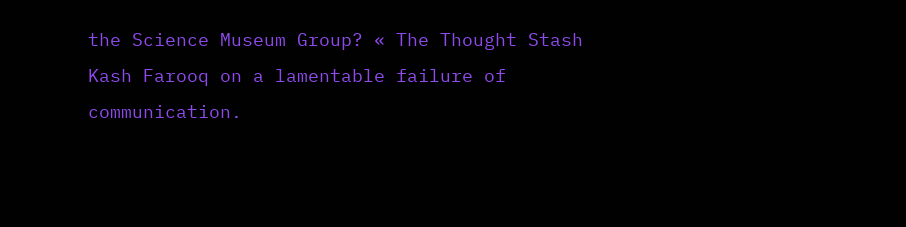the Science Museum Group? « The Thought Stash
Kash Farooq on a lamentable failure of communication.